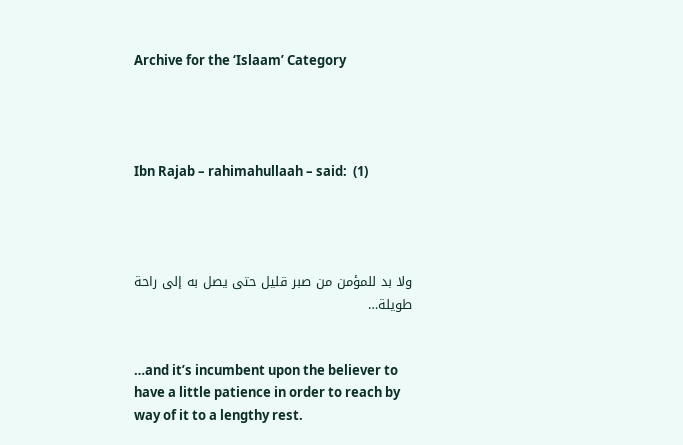Archive for the ‘Islaam’ Category




Ibn Rajab – rahimahullaah – said:  (1)




ولا بد للمؤمن من صبر قليل حتى يصل به إلى راحة طويلة…


…and it’s incumbent upon the believer to have a little patience in order to reach by way of it to a lengthy rest.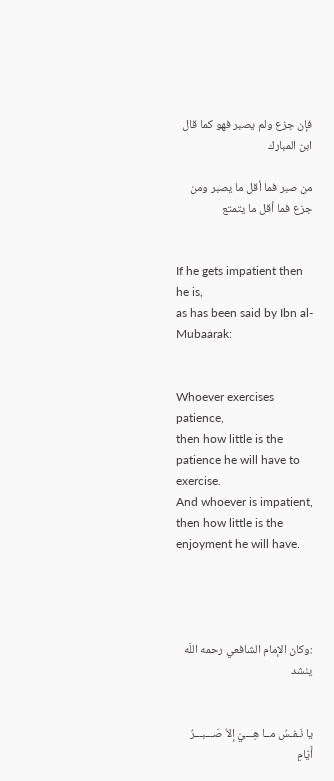فإن جزع ولم يصبر فهو كما قال ابن المبارك

من صبر فما أقل ما يصبر ومن جزع فما أقل ما يتمتع


If he gets impatient then he is,
as has been said by Ibn al-Mubaarak:


Whoever exercises patience,
then how little is the patience he will have to exercise.
And whoever is impatient,
then how little is the enjoyment he will have.




:وكان الإمام الشافعي رحمه اللَه ينشد


يا نَـفـسُ مــا هِـــيَ إلاّ صَـــبـــرُ أَيّامِ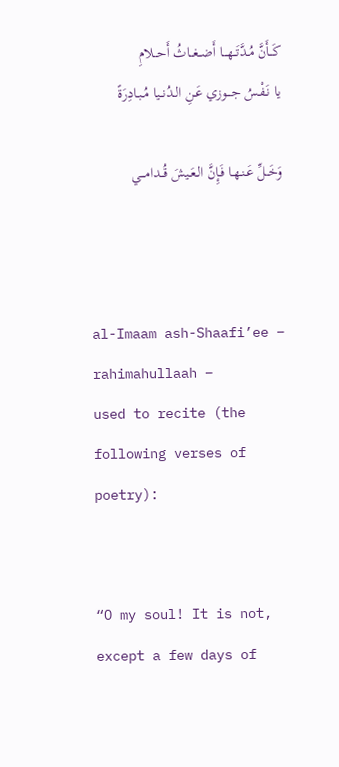كَــأَنَّ مُـدَّتَــهـــا أَضــغــاثُ أَحــلامِ
يا نَـفْـسُ جـــوزي عَـنِ الـدُنــيا مُـبـادِرَةً

وَخَــلِّ عَـنـهـا فَـإِنَّ الـعَـيشَ قُــدامـــي



al-Imaam ash-Shaafi’ee – rahimahullaah –
used to recite (the following verses of poetry):


“O my soul! It is not, except a few days of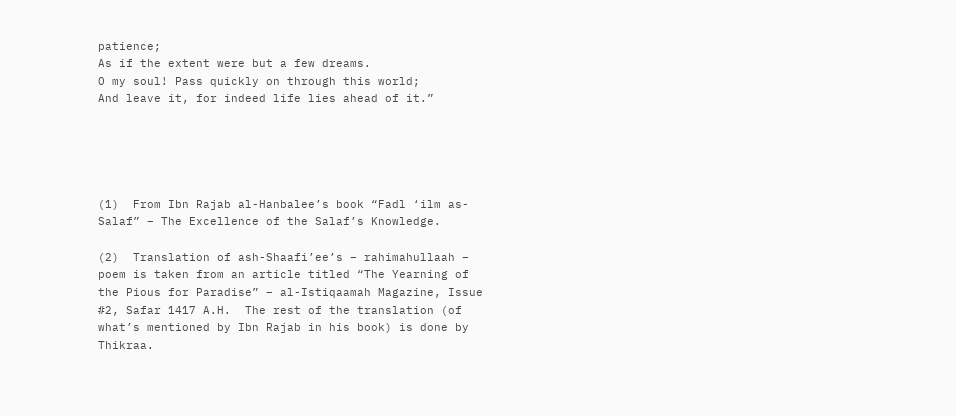patience;
As if the extent were but a few dreams.
O my soul! Pass quickly on through this world;
And leave it, for indeed life lies ahead of it.”





(1)  From Ibn Rajab al-Hanbalee’s book “Fadl ‘ilm as-Salaf” – The Excellence of the Salaf’s Knowledge.

(2)  Translation of ash-Shaafi’ee’s – rahimahullaah – poem is taken from an article titled “The Yearning of the Pious for Paradise” – al-Istiqaamah Magazine, Issue #2, Safar 1417 A.H.  The rest of the translation (of what’s mentioned by Ibn Rajab in his book) is done by Thikraa.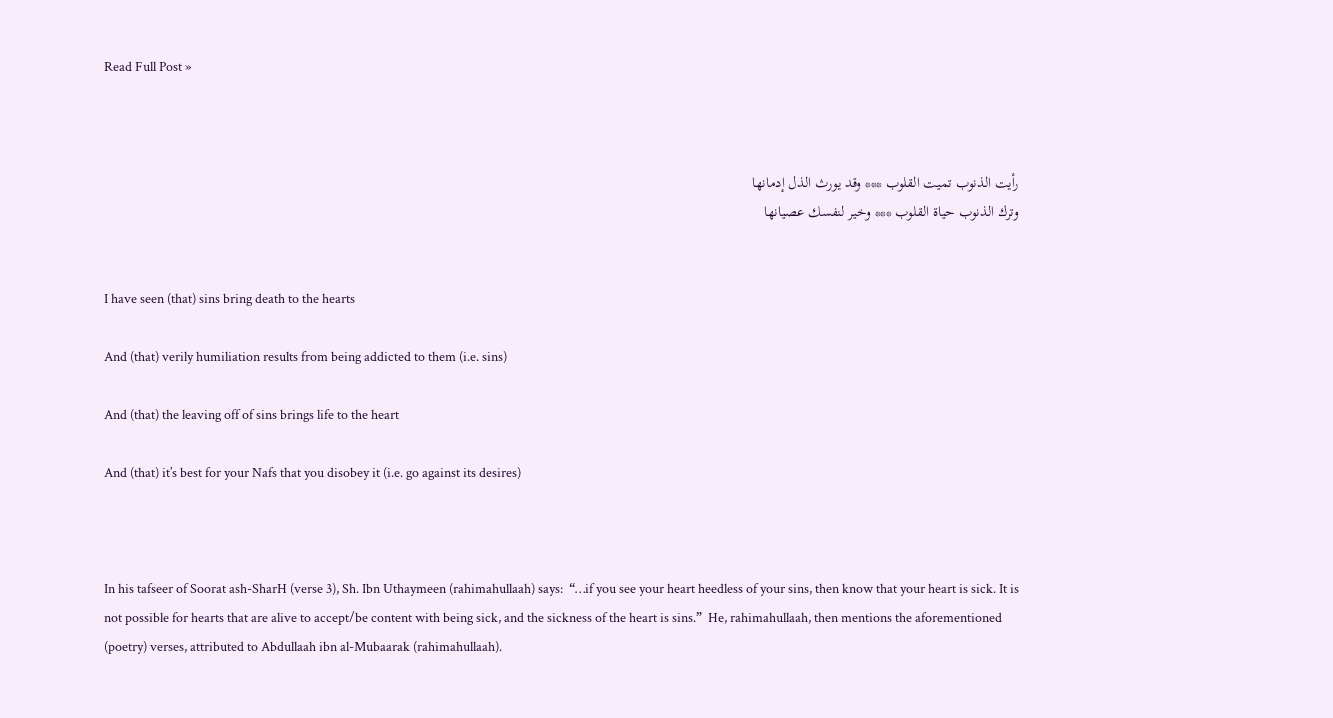Read Full Post »



رأيت الذنوب تميت القلوب *** وقد يورث الذل إدمانها
وترك الذنوب حياة القلوب *** وخير لنفسك عصيانها


I have seen (that) sins bring death to the hearts

And (that) verily humiliation results from being addicted to them (i.e. sins)

And (that) the leaving off of sins brings life to the heart

And (that) it’s best for your Nafs that you disobey it (i.e. go against its desires)



In his tafseer of Soorat ash-SharH (verse 3), Sh. Ibn Uthaymeen (rahimahullaah) says:  “…if you see your heart heedless of your sins, then know that your heart is sick. It is not possible for hearts that are alive to accept/be content with being sick, and the sickness of the heart is sins.”  He, rahimahullaah, then mentions the aforementioned (poetry) verses, attributed to Abdullaah ibn al-Mubaarak (rahimahullaah).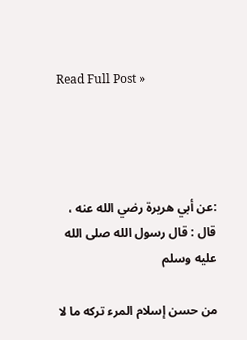Read Full Post »




:عن أبي هريرة رضي الله عنه ، قال : قال رسول الله صلى الله عليه وسلم

من حسن إسلام المرء تركه ما لا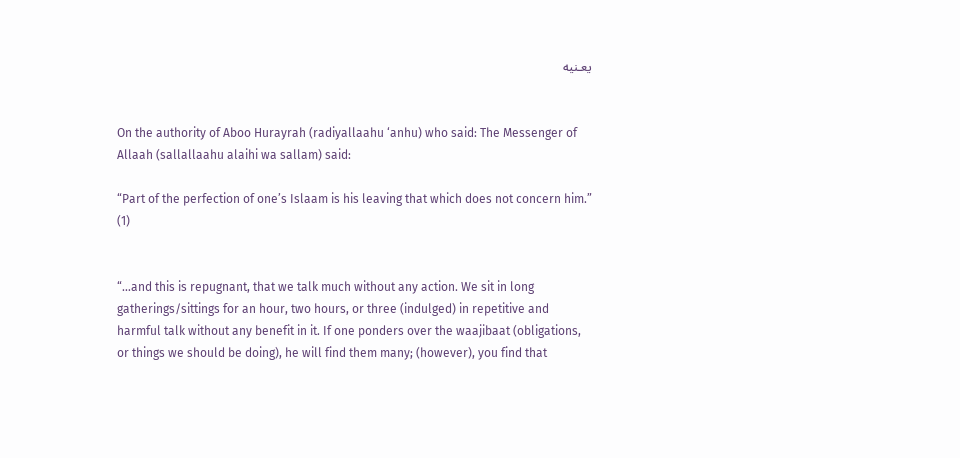يعـنيه


On the authority of Aboo Hurayrah (radiyallaahu ‘anhu) who said: The Messenger of Allaah (sallallaahu alaihi wa sallam) said:

“Part of the perfection of one’s Islaam is his leaving that which does not concern him.” (1)


“…and this is repugnant, that we talk much without any action. We sit in long gatherings/sittings for an hour, two hours, or three (indulged) in repetitive and harmful talk without any benefit in it. If one ponders over the waajibaat (obligations, or things we should be doing), he will find them many; (however), you find that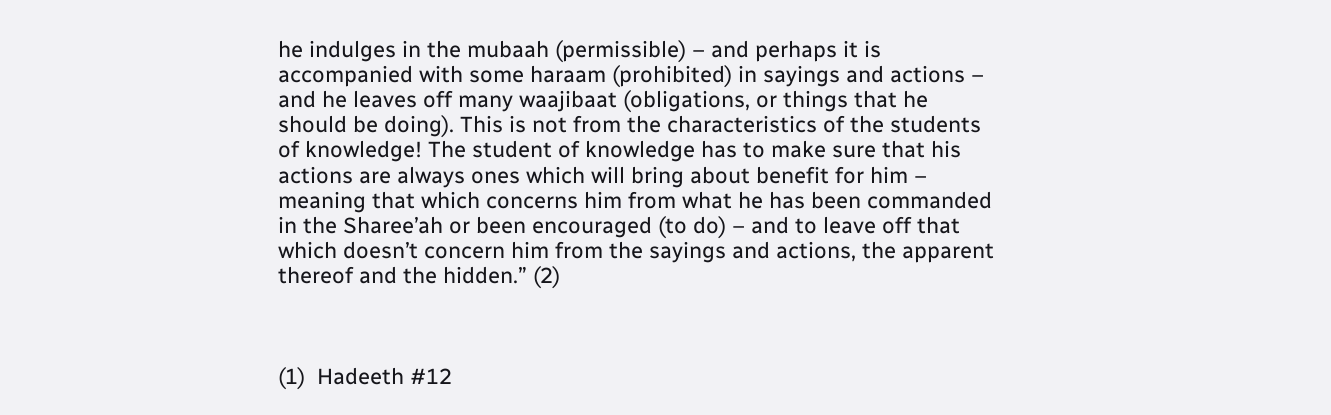he indulges in the mubaah (permissible) – and perhaps it is accompanied with some haraam (prohibited) in sayings and actions – and he leaves off many waajibaat (obligations, or things that he should be doing). This is not from the characteristics of the students of knowledge! The student of knowledge has to make sure that his actions are always ones which will bring about benefit for him – meaning that which concerns him from what he has been commanded in the Sharee’ah or been encouraged (to do) – and to leave off that which doesn’t concern him from the sayings and actions, the apparent thereof and the hidden.” (2)



(1)  Hadeeth #12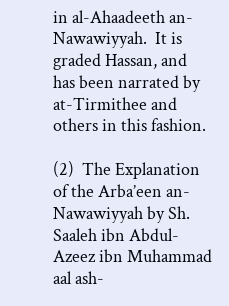in al-Ahaadeeth an-Nawawiyyah.  It is graded Hassan, and has been narrated by at-Tirmithee and others in this fashion.

(2)  The Explanation of the Arba’een an-Nawawiyyah by Sh.  Saaleh ibn Abdul-Azeez ibn Muhammad aal ash-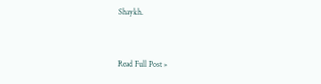Shaykh.


Read Full Post »